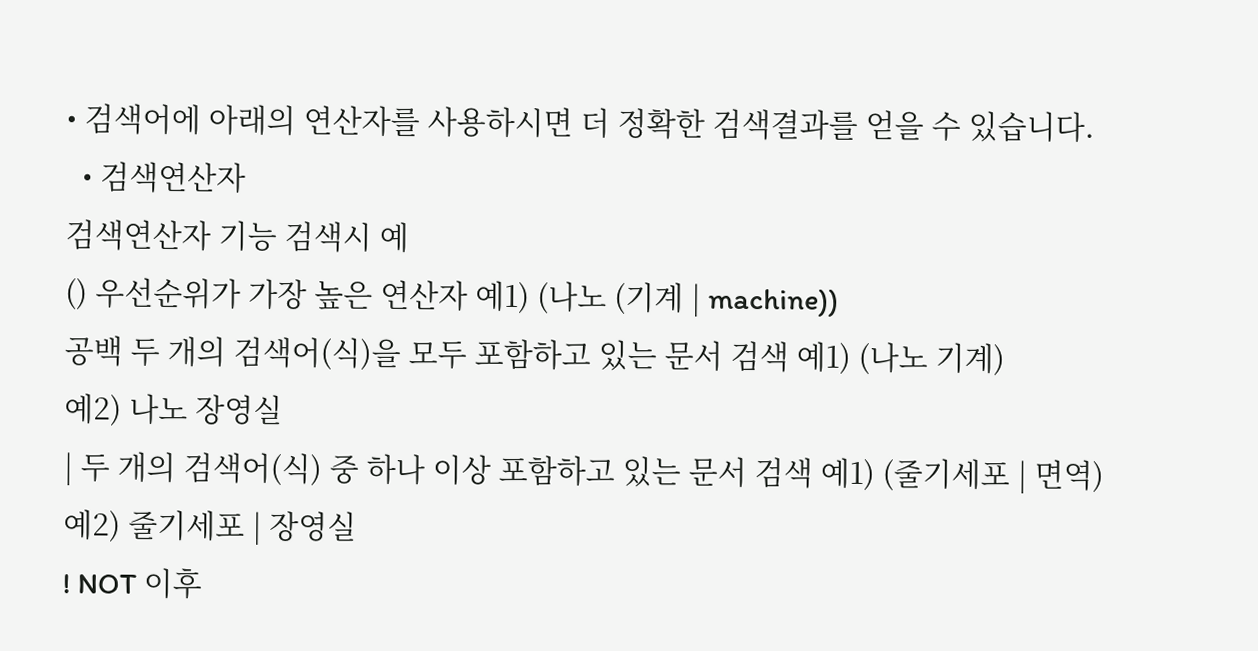• 검색어에 아래의 연산자를 사용하시면 더 정확한 검색결과를 얻을 수 있습니다.
  • 검색연산자
검색연산자 기능 검색시 예
() 우선순위가 가장 높은 연산자 예1) (나노 (기계 | machine))
공백 두 개의 검색어(식)을 모두 포함하고 있는 문서 검색 예1) (나노 기계)
예2) 나노 장영실
| 두 개의 검색어(식) 중 하나 이상 포함하고 있는 문서 검색 예1) (줄기세포 | 면역)
예2) 줄기세포 | 장영실
! NOT 이후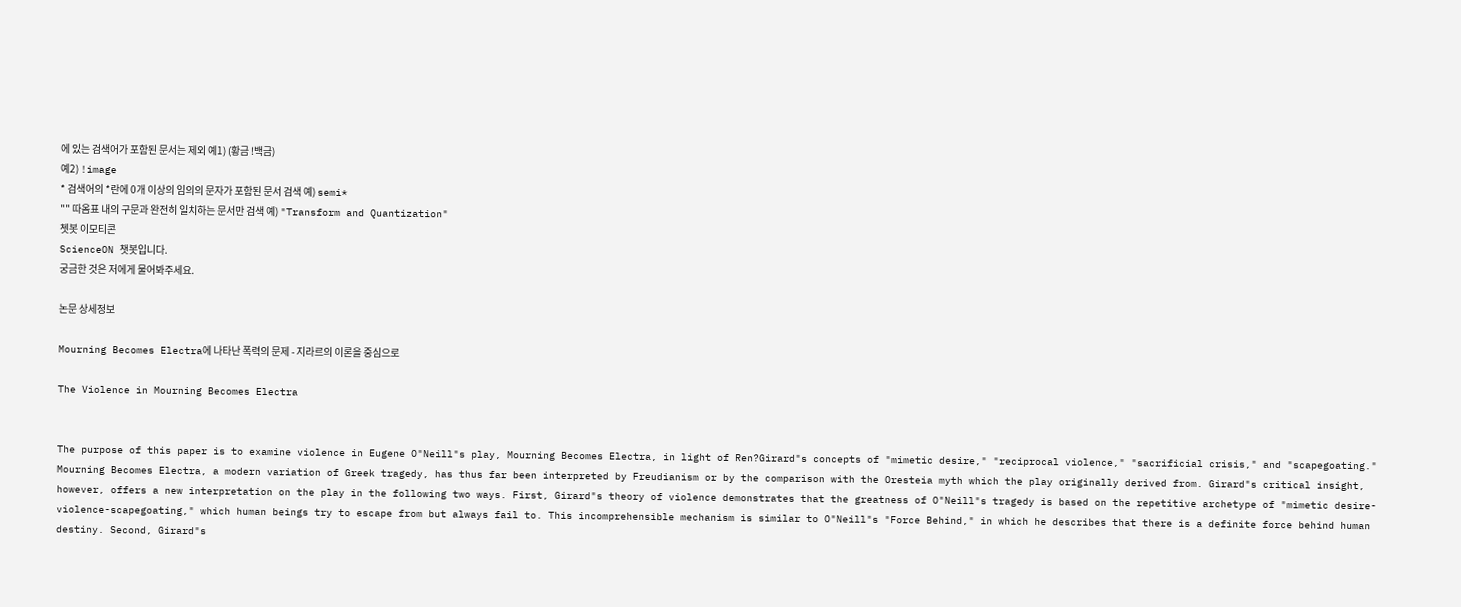에 있는 검색어가 포함된 문서는 제외 예1) (황금 !백금)
예2) !image
* 검색어의 *란에 0개 이상의 임의의 문자가 포함된 문서 검색 예) semi*
"" 따옴표 내의 구문과 완전히 일치하는 문서만 검색 예) "Transform and Quantization"
쳇봇 이모티콘
ScienceON 챗봇입니다.
궁금한 것은 저에게 물어봐주세요.

논문 상세정보

Mourning Becomes Electra에 나타난 폭력의 문제 - 지라르의 이론을 중심으로

The Violence in Mourning Becomes Electra


The purpose of this paper is to examine violence in Eugene O"Neill"s play, Mourning Becomes Electra, in light of Ren?Girard"s concepts of "mimetic desire," "reciprocal violence," "sacrificial crisis," and "scapegoating." Mourning Becomes Electra, a modern variation of Greek tragedy, has thus far been interpreted by Freudianism or by the comparison with the Oresteia myth which the play originally derived from. Girard"s critical insight, however, offers a new interpretation on the play in the following two ways. First, Girard"s theory of violence demonstrates that the greatness of O"Neill"s tragedy is based on the repetitive archetype of "mimetic desire-violence-scapegoating," which human beings try to escape from but always fail to. This incomprehensible mechanism is similar to O"Neill"s "Force Behind," in which he describes that there is a definite force behind human destiny. Second, Girard"s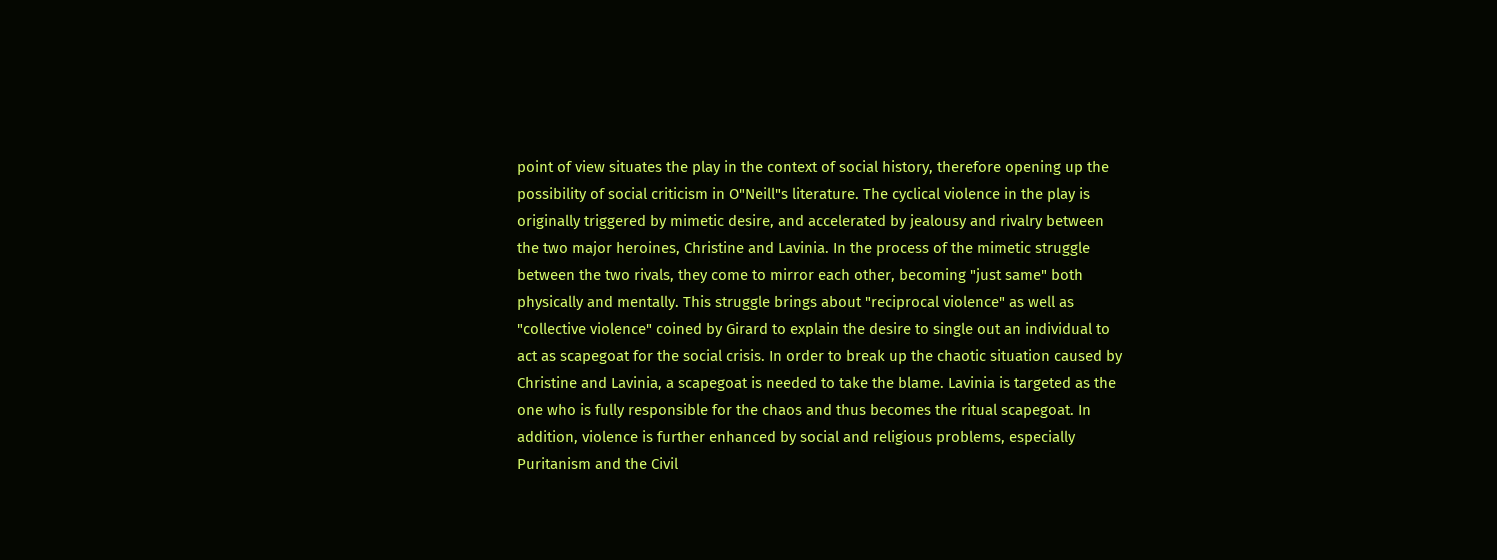point of view situates the play in the context of social history, therefore opening up the possibility of social criticism in O"Neill"s literature. The cyclical violence in the play is originally triggered by mimetic desire, and accelerated by jealousy and rivalry between the two major heroines, Christine and Lavinia. In the process of the mimetic struggle between the two rivals, they come to mirror each other, becoming "just same" both physically and mentally. This struggle brings about "reciprocal violence" as well as "collective violence" coined by Girard to explain the desire to single out an individual to act as scapegoat for the social crisis. In order to break up the chaotic situation caused by Christine and Lavinia, a scapegoat is needed to take the blame. Lavinia is targeted as the one who is fully responsible for the chaos and thus becomes the ritual scapegoat. In addition, violence is further enhanced by social and religious problems, especially Puritanism and the Civil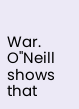War. O"Neill shows that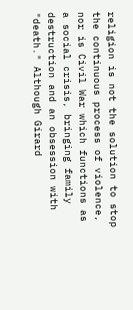religion is not the solution to stop the continuous process of violence, nor is Civil War which functions as a social crisis, bringing family destruction and an obsession with "death." Although Girard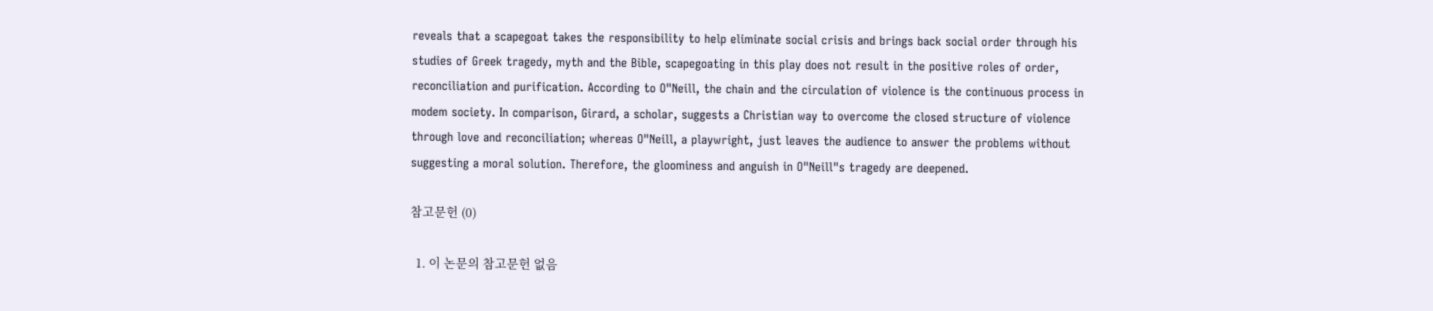reveals that a scapegoat takes the responsibility to help eliminate social crisis and brings back social order through his studies of Greek tragedy, myth and the Bible, scapegoating in this play does not result in the positive roles of order, reconciliation and purification. According to O"Neill, the chain and the circulation of violence is the continuous process in modem society. In comparison, Girard, a scholar, suggests a Christian way to overcome the closed structure of violence through love and reconciliation; whereas O"Neill, a playwright, just leaves the audience to answer the problems without suggesting a moral solution. Therefore, the gloominess and anguish in O"Neill"s tragedy are deepened.

참고문헌 (0)

  1. 이 논문의 참고문헌 없음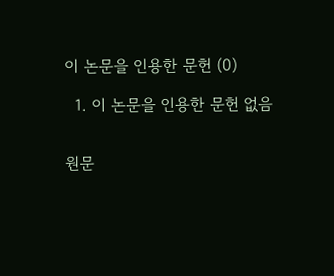이 논문을 인용한 문헌 (0)

  1. 이 논문을 인용한 문헌 없음


원문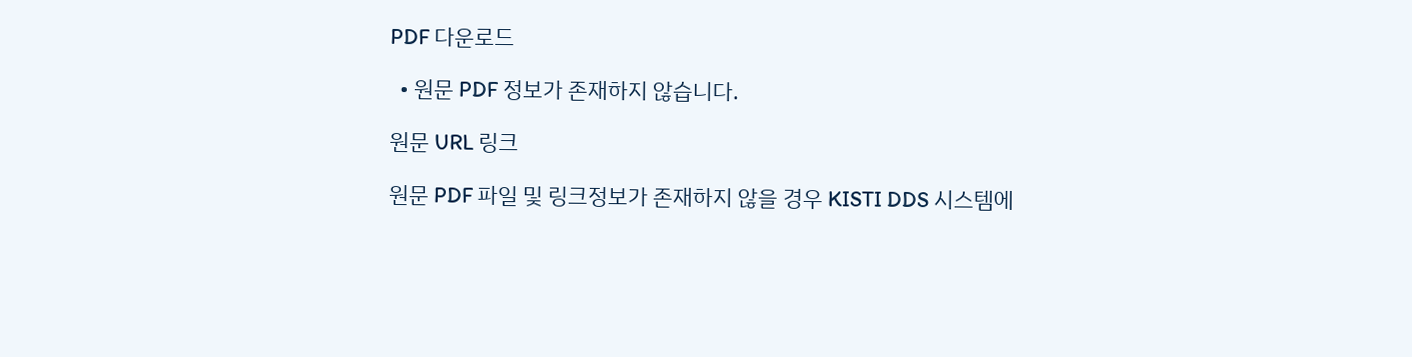PDF 다운로드

  • 원문 PDF 정보가 존재하지 않습니다.

원문 URL 링크

원문 PDF 파일 및 링크정보가 존재하지 않을 경우 KISTI DDS 시스템에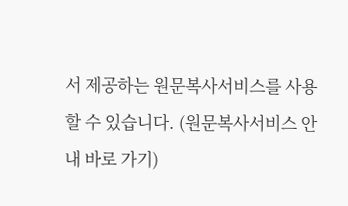서 제공하는 원문복사서비스를 사용할 수 있습니다. (원문복사서비스 안내 바로 가기)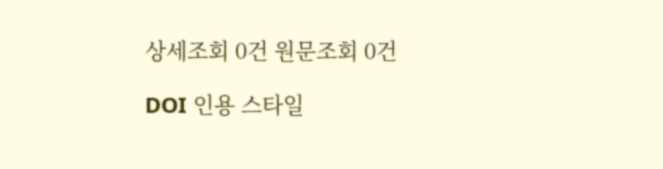상세조회 0건 원문조회 0건

DOI 인용 스타일